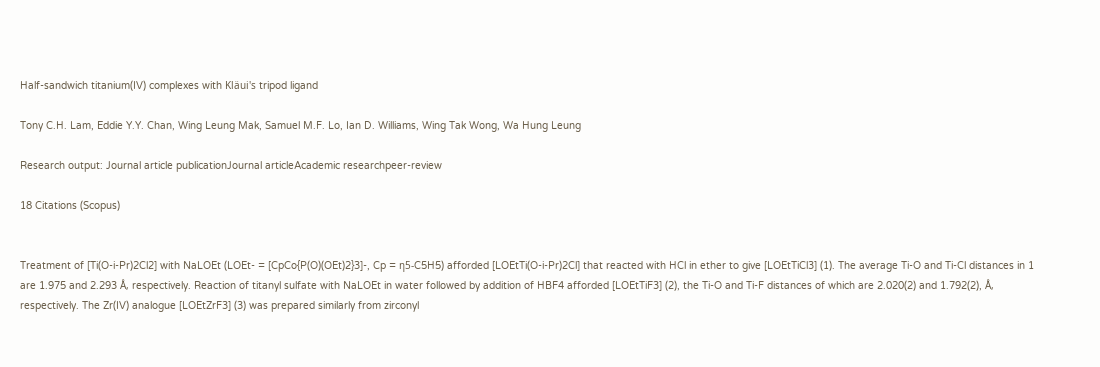Half-sandwich titanium(IV) complexes with Kläui's tripod ligand

Tony C.H. Lam, Eddie Y.Y. Chan, Wing Leung Mak, Samuel M.F. Lo, Ian D. Williams, Wing Tak Wong, Wa Hung Leung

Research output: Journal article publicationJournal articleAcademic researchpeer-review

18 Citations (Scopus)


Treatment of [Ti(O-i-Pr)2Cl2] with NaLOEt (LOEt- = [CpCo{P(O)(OEt)2}3]-, Cp = η5-C5H5) afforded [LOEtTi(O-i-Pr)2Cl] that reacted with HCl in ether to give [LOEtTiCl3] (1). The average Ti-O and Ti-Cl distances in 1 are 1.975 and 2.293 Å, respectively. Reaction of titanyl sulfate with NaLOEt in water followed by addition of HBF4 afforded [LOEtTiF3] (2), the Ti-O and Ti-F distances of which are 2.020(2) and 1.792(2), Å, respectively. The Zr(IV) analogue [LOEtZrF3] (3) was prepared similarly from zirconyl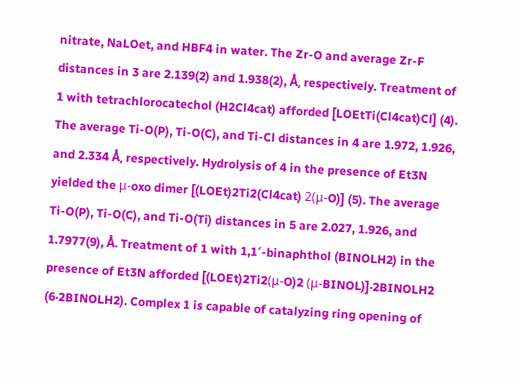nitrate, NaLOet, and HBF4 in water. The Zr-O and average Zr-F distances in 3 are 2.139(2) and 1.938(2), Å, respectively. Treatment of 1 with tetrachlorocatechol (H2Cl4cat) afforded [LOEtTi(Cl4cat)Cl] (4). The average Ti-O(P), Ti-O(C), and Ti-Cl distances in 4 are 1.972, 1.926, and 2.334 Å, respectively. Hydrolysis of 4 in the presence of Et3N yielded the μ-oxo dimer [(LOEt)2Ti2(Cl4cat) 2(μ-O)] (5). The average Ti-O(P), Ti-O(C), and Ti-O(Ti) distances in 5 are 2.027, 1.926, and 1.7977(9), Å. Treatment of 1 with 1,1′-binaphthol (BINOLH2) in the presence of Et3N afforded [(LOEt)2Ti2(μ-O)2 (μ-BINOL)]·2BINOLH2 (6·2BINOLH2). Complex 1 is capable of catalyzing ring opening of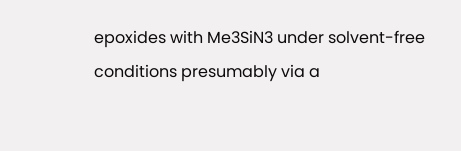epoxides with Me3SiN3 under solvent-free conditions presumably via a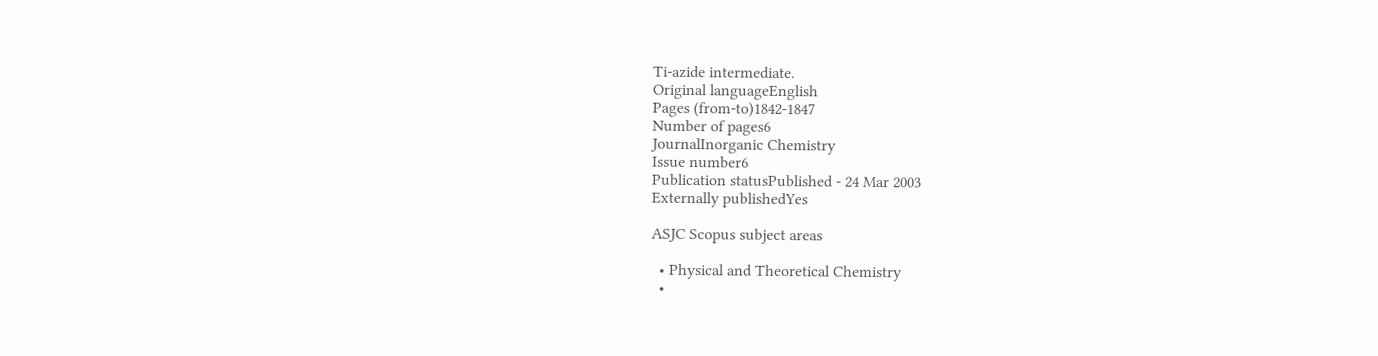Ti-azide intermediate.
Original languageEnglish
Pages (from-to)1842-1847
Number of pages6
JournalInorganic Chemistry
Issue number6
Publication statusPublished - 24 Mar 2003
Externally publishedYes

ASJC Scopus subject areas

  • Physical and Theoretical Chemistry
  •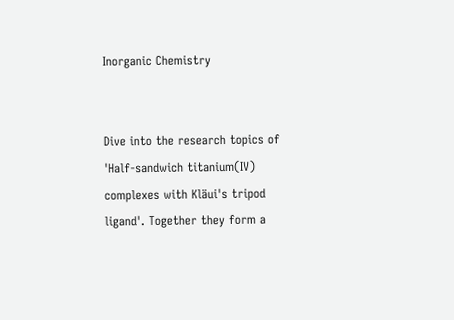Inorganic Chemistry


Dive into the research topics of 'Half-sandwich titanium(IV) complexes with Kläui's tripod ligand'. Together they form a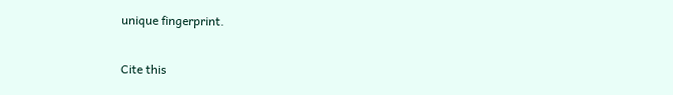unique fingerprint.

Cite this